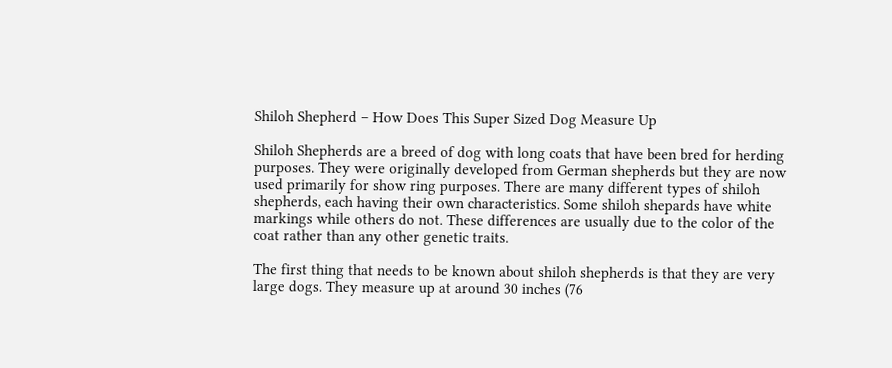Shiloh Shepherd – How Does This Super Sized Dog Measure Up

Shiloh Shepherds are a breed of dog with long coats that have been bred for herding purposes. They were originally developed from German shepherds but they are now used primarily for show ring purposes. There are many different types of shiloh shepherds, each having their own characteristics. Some shiloh shepards have white markings while others do not. These differences are usually due to the color of the coat rather than any other genetic traits.

The first thing that needs to be known about shiloh shepherds is that they are very large dogs. They measure up at around 30 inches (76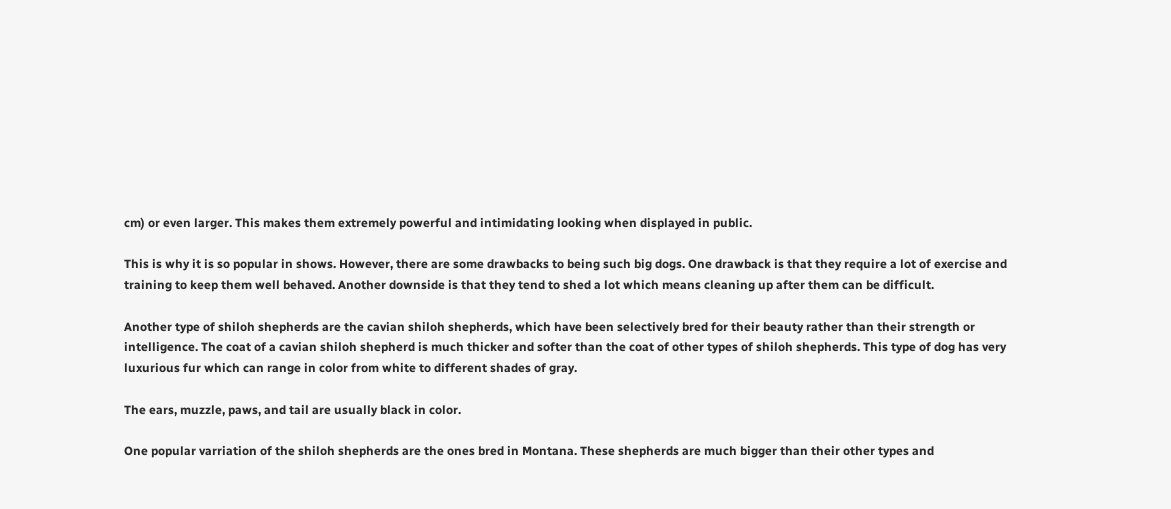cm) or even larger. This makes them extremely powerful and intimidating looking when displayed in public.

This is why it is so popular in shows. However, there are some drawbacks to being such big dogs. One drawback is that they require a lot of exercise and training to keep them well behaved. Another downside is that they tend to shed a lot which means cleaning up after them can be difficult.

Another type of shiloh shepherds are the cavian shiloh shepherds, which have been selectively bred for their beauty rather than their strength or intelligence. The coat of a cavian shiloh shepherd is much thicker and softer than the coat of other types of shiloh shepherds. This type of dog has very luxurious fur which can range in color from white to different shades of gray.

The ears, muzzle, paws, and tail are usually black in color.

One popular varriation of the shiloh shepherds are the ones bred in Montana. These shepherds are much bigger than their other types and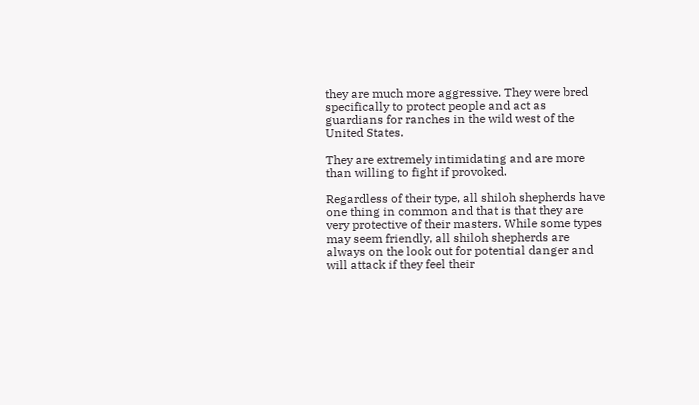they are much more aggressive. They were bred specifically to protect people and act as guardians for ranches in the wild west of the United States.

They are extremely intimidating and are more than willing to fight if provoked.

Regardless of their type, all shiloh shepherds have one thing in common and that is that they are very protective of their masters. While some types may seem friendly, all shiloh shepherds are always on the look out for potential danger and will attack if they feel their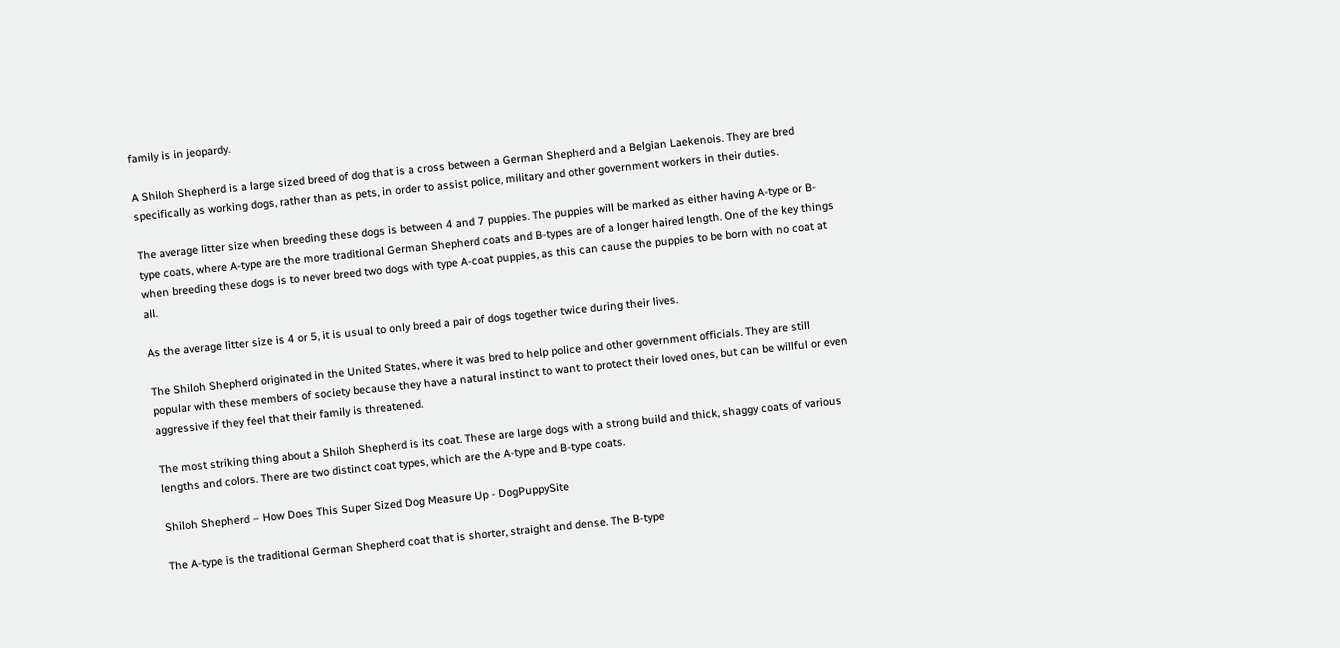family is in jeopardy.

A Shiloh Shepherd is a large sized breed of dog that is a cross between a German Shepherd and a Belgian Laekenois. They are bred specifically as working dogs, rather than as pets, in order to assist police, military and other government workers in their duties.

The average litter size when breeding these dogs is between 4 and 7 puppies. The puppies will be marked as either having A-type or B-type coats, where A-type are the more traditional German Shepherd coats and B-types are of a longer haired length. One of the key things when breeding these dogs is to never breed two dogs with type A-coat puppies, as this can cause the puppies to be born with no coat at all.

As the average litter size is 4 or 5, it is usual to only breed a pair of dogs together twice during their lives.

The Shiloh Shepherd originated in the United States, where it was bred to help police and other government officials. They are still popular with these members of society because they have a natural instinct to want to protect their loved ones, but can be willful or even aggressive if they feel that their family is threatened.

The most striking thing about a Shiloh Shepherd is its coat. These are large dogs with a strong build and thick, shaggy coats of various lengths and colors. There are two distinct coat types, which are the A-type and B-type coats.

Shiloh Shepherd – How Does This Super Sized Dog Measure Up - DogPuppySite

The A-type is the traditional German Shepherd coat that is shorter, straight and dense. The B-type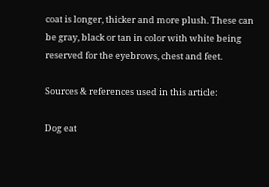coat is longer, thicker and more plush. These can be gray, black or tan in color with white being reserved for the eyebrows, chest and feet.

Sources & references used in this article:

Dog eat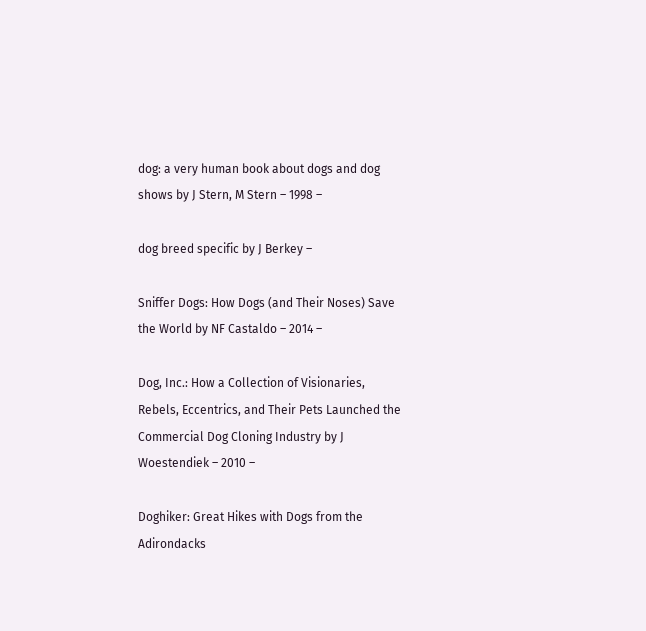dog: a very human book about dogs and dog shows by J Stern, M Stern – 1998 –

dog breed specific by J Berkey –

Sniffer Dogs: How Dogs (and Their Noses) Save the World by NF Castaldo – 2014 –

Dog, Inc.: How a Collection of Visionaries, Rebels, Eccentrics, and Their Pets Launched the Commercial Dog Cloning Industry by J Woestendiek – 2010 –

Doghiker: Great Hikes with Dogs from the Adirondacks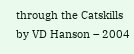through the Catskills by VD Hanson – 2004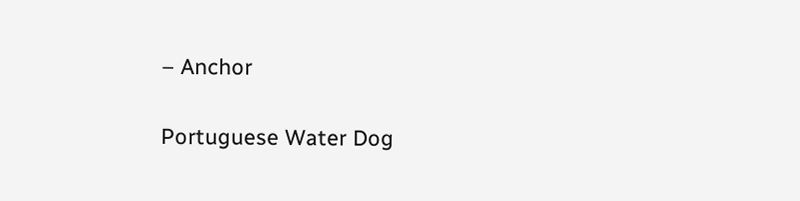– Anchor

Portuguese Water Dog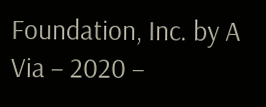Foundation, Inc. by A Via – 2020 –